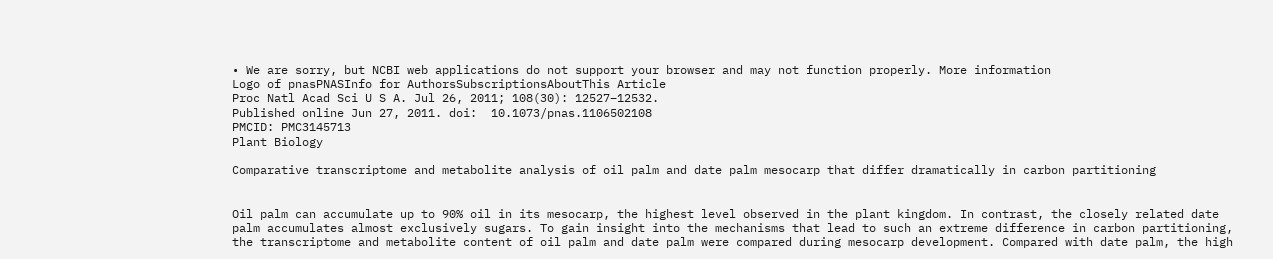• We are sorry, but NCBI web applications do not support your browser and may not function properly. More information
Logo of pnasPNASInfo for AuthorsSubscriptionsAboutThis Article
Proc Natl Acad Sci U S A. Jul 26, 2011; 108(30): 12527–12532.
Published online Jun 27, 2011. doi:  10.1073/pnas.1106502108
PMCID: PMC3145713
Plant Biology

Comparative transcriptome and metabolite analysis of oil palm and date palm mesocarp that differ dramatically in carbon partitioning


Oil palm can accumulate up to 90% oil in its mesocarp, the highest level observed in the plant kingdom. In contrast, the closely related date palm accumulates almost exclusively sugars. To gain insight into the mechanisms that lead to such an extreme difference in carbon partitioning, the transcriptome and metabolite content of oil palm and date palm were compared during mesocarp development. Compared with date palm, the high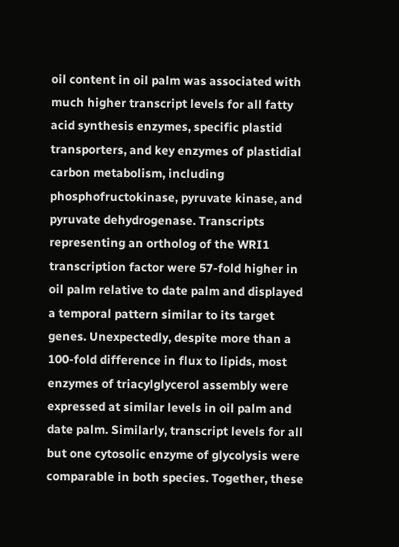oil content in oil palm was associated with much higher transcript levels for all fatty acid synthesis enzymes, specific plastid transporters, and key enzymes of plastidial carbon metabolism, including phosphofructokinase, pyruvate kinase, and pyruvate dehydrogenase. Transcripts representing an ortholog of the WRI1 transcription factor were 57-fold higher in oil palm relative to date palm and displayed a temporal pattern similar to its target genes. Unexpectedly, despite more than a 100-fold difference in flux to lipids, most enzymes of triacylglycerol assembly were expressed at similar levels in oil palm and date palm. Similarly, transcript levels for all but one cytosolic enzyme of glycolysis were comparable in both species. Together, these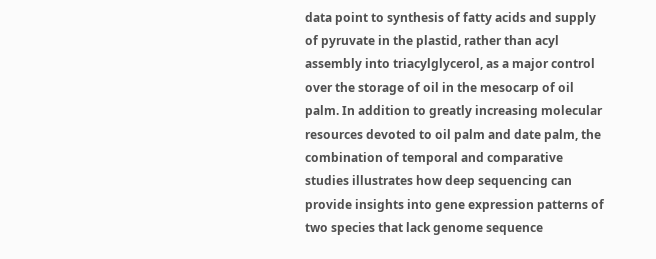data point to synthesis of fatty acids and supply of pyruvate in the plastid, rather than acyl assembly into triacylglycerol, as a major control over the storage of oil in the mesocarp of oil palm. In addition to greatly increasing molecular resources devoted to oil palm and date palm, the combination of temporal and comparative studies illustrates how deep sequencing can provide insights into gene expression patterns of two species that lack genome sequence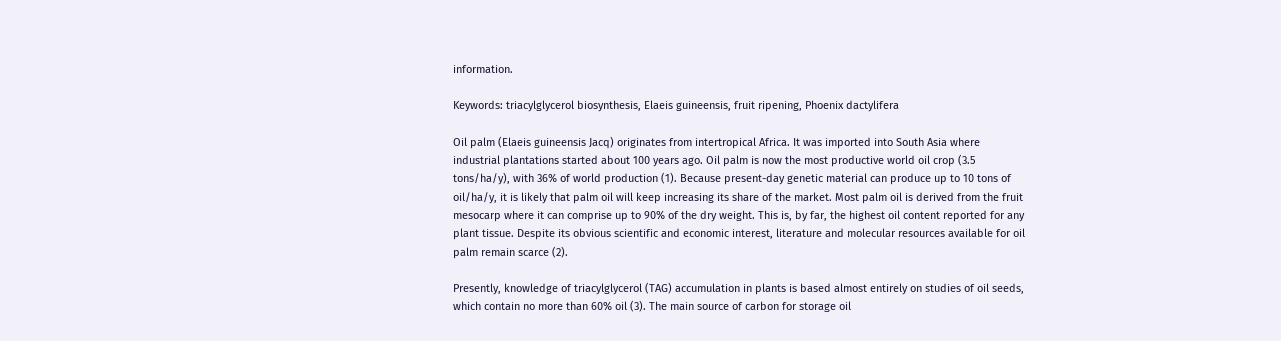information.

Keywords: triacylglycerol biosynthesis, Elaeis guineensis, fruit ripening, Phoenix dactylifera

Oil palm (Elaeis guineensis Jacq) originates from intertropical Africa. It was imported into South Asia where industrial plantations started about 100 years ago. Oil palm is now the most productive world oil crop (3.5 tons/ha/y), with 36% of world production (1). Because present-day genetic material can produce up to 10 tons of oil/ha/y, it is likely that palm oil will keep increasing its share of the market. Most palm oil is derived from the fruit mesocarp where it can comprise up to 90% of the dry weight. This is, by far, the highest oil content reported for any plant tissue. Despite its obvious scientific and economic interest, literature and molecular resources available for oil palm remain scarce (2).

Presently, knowledge of triacylglycerol (TAG) accumulation in plants is based almost entirely on studies of oil seeds, which contain no more than 60% oil (3). The main source of carbon for storage oil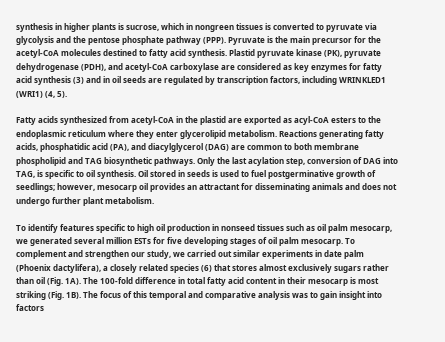synthesis in higher plants is sucrose, which in nongreen tissues is converted to pyruvate via glycolysis and the pentose phosphate pathway (PPP). Pyruvate is the main precursor for the acetyl-CoA molecules destined to fatty acid synthesis. Plastid pyruvate kinase (PK), pyruvate dehydrogenase (PDH), and acetyl-CoA carboxylase are considered as key enzymes for fatty acid synthesis (3) and in oil seeds are regulated by transcription factors, including WRINKLED1 (WRI1) (4, 5).

Fatty acids synthesized from acetyl-CoA in the plastid are exported as acyl-CoA esters to the endoplasmic reticulum where they enter glycerolipid metabolism. Reactions generating fatty acids, phosphatidic acid (PA), and diacylglycerol (DAG) are common to both membrane phospholipid and TAG biosynthetic pathways. Only the last acylation step, conversion of DAG into TAG, is specific to oil synthesis. Oil stored in seeds is used to fuel postgerminative growth of seedlings; however, mesocarp oil provides an attractant for disseminating animals and does not undergo further plant metabolism.

To identify features specific to high oil production in nonseed tissues such as oil palm mesocarp, we generated several million ESTs for five developing stages of oil palm mesocarp. To complement and strengthen our study, we carried out similar experiments in date palm (Phoenix dactylifera), a closely related species (6) that stores almost exclusively sugars rather than oil (Fig. 1A). The 100-fold difference in total fatty acid content in their mesocarp is most striking (Fig. 1B). The focus of this temporal and comparative analysis was to gain insight into factors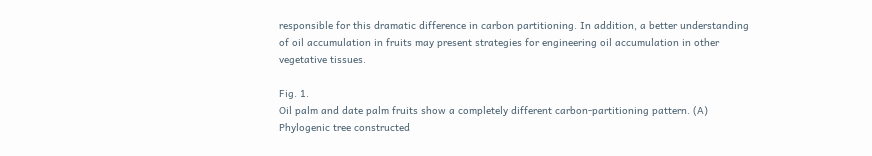responsible for this dramatic difference in carbon partitioning. In addition, a better understanding of oil accumulation in fruits may present strategies for engineering oil accumulation in other vegetative tissues.

Fig. 1.
Oil palm and date palm fruits show a completely different carbon-partitioning pattern. (A) Phylogenic tree constructed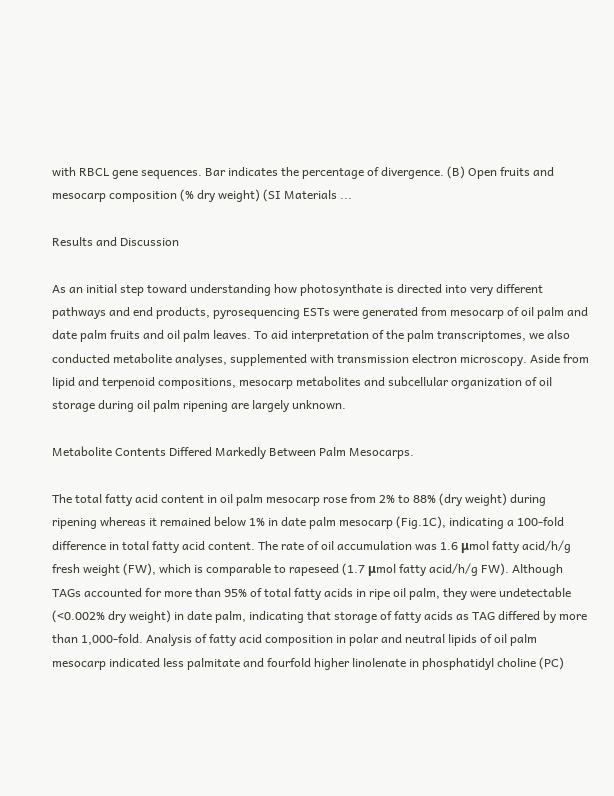with RBCL gene sequences. Bar indicates the percentage of divergence. (B) Open fruits and mesocarp composition (% dry weight) (SI Materials ...

Results and Discussion

As an initial step toward understanding how photosynthate is directed into very different pathways and end products, pyrosequencing ESTs were generated from mesocarp of oil palm and date palm fruits and oil palm leaves. To aid interpretation of the palm transcriptomes, we also conducted metabolite analyses, supplemented with transmission electron microscopy. Aside from lipid and terpenoid compositions, mesocarp metabolites and subcellular organization of oil storage during oil palm ripening are largely unknown.

Metabolite Contents Differed Markedly Between Palm Mesocarps.

The total fatty acid content in oil palm mesocarp rose from 2% to 88% (dry weight) during ripening whereas it remained below 1% in date palm mesocarp (Fig.1C), indicating a 100-fold difference in total fatty acid content. The rate of oil accumulation was 1.6 μmol fatty acid/h/g fresh weight (FW), which is comparable to rapeseed (1.7 μmol fatty acid/h/g FW). Although TAGs accounted for more than 95% of total fatty acids in ripe oil palm, they were undetectable (<0.002% dry weight) in date palm, indicating that storage of fatty acids as TAG differed by more than 1,000-fold. Analysis of fatty acid composition in polar and neutral lipids of oil palm mesocarp indicated less palmitate and fourfold higher linolenate in phosphatidyl choline (PC)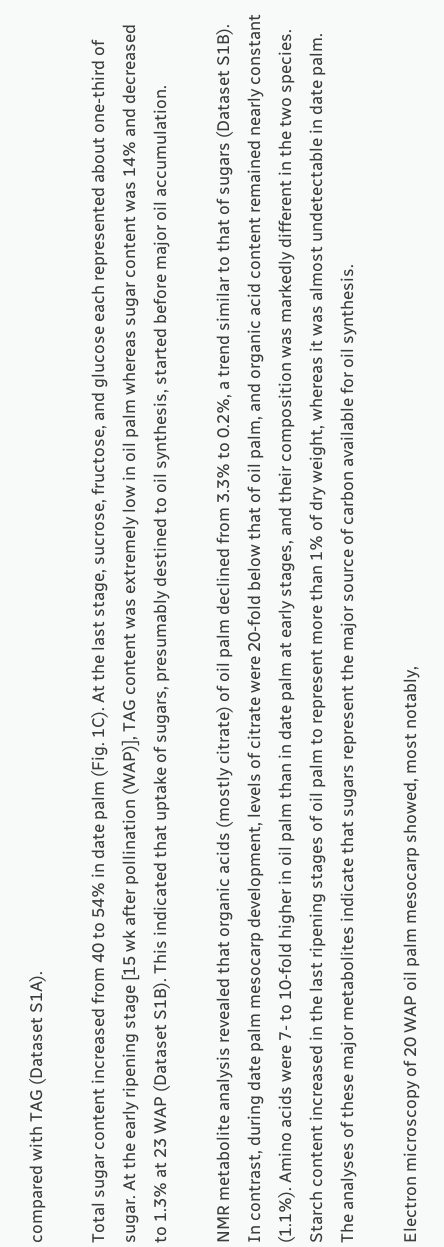compared with TAG (Dataset S1A).

Total sugar content increased from 40 to 54% in date palm (Fig. 1C). At the last stage, sucrose, fructose, and glucose each represented about one-third of sugar. At the early ripening stage [15 wk after pollination (WAP)], TAG content was extremely low in oil palm whereas sugar content was 14% and decreased to 1.3% at 23 WAP (Dataset S1B). This indicated that uptake of sugars, presumably destined to oil synthesis, started before major oil accumulation.

NMR metabolite analysis revealed that organic acids (mostly citrate) of oil palm declined from 3.3% to 0.2%, a trend similar to that of sugars (Dataset S1B). In contrast, during date palm mesocarp development, levels of citrate were 20-fold below that of oil palm, and organic acid content remained nearly constant (1.1%). Amino acids were 7- to 10-fold higher in oil palm than in date palm at early stages, and their composition was markedly different in the two species. Starch content increased in the last ripening stages of oil palm to represent more than 1% of dry weight, whereas it was almost undetectable in date palm. The analyses of these major metabolites indicate that sugars represent the major source of carbon available for oil synthesis.

Electron microscopy of 20 WAP oil palm mesocarp showed, most notably,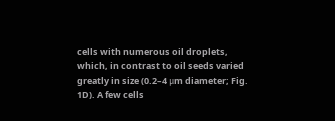cells with numerous oil droplets, which, in contrast to oil seeds varied greatly in size (0.2–4 μm diameter; Fig. 1D). A few cells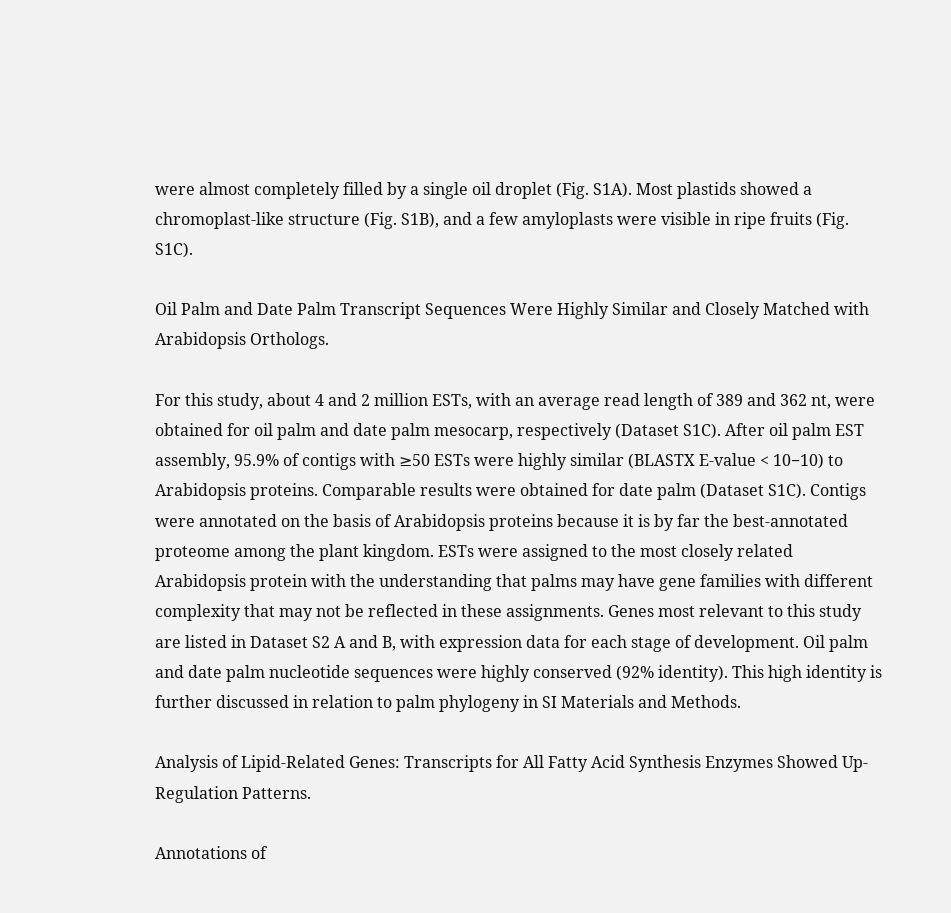were almost completely filled by a single oil droplet (Fig. S1A). Most plastids showed a chromoplast-like structure (Fig. S1B), and a few amyloplasts were visible in ripe fruits (Fig. S1C).

Oil Palm and Date Palm Transcript Sequences Were Highly Similar and Closely Matched with Arabidopsis Orthologs.

For this study, about 4 and 2 million ESTs, with an average read length of 389 and 362 nt, were obtained for oil palm and date palm mesocarp, respectively (Dataset S1C). After oil palm EST assembly, 95.9% of contigs with ≥50 ESTs were highly similar (BLASTX E-value < 10−10) to Arabidopsis proteins. Comparable results were obtained for date palm (Dataset S1C). Contigs were annotated on the basis of Arabidopsis proteins because it is by far the best-annotated proteome among the plant kingdom. ESTs were assigned to the most closely related Arabidopsis protein with the understanding that palms may have gene families with different complexity that may not be reflected in these assignments. Genes most relevant to this study are listed in Dataset S2 A and B, with expression data for each stage of development. Oil palm and date palm nucleotide sequences were highly conserved (92% identity). This high identity is further discussed in relation to palm phylogeny in SI Materials and Methods.

Analysis of Lipid-Related Genes: Transcripts for All Fatty Acid Synthesis Enzymes Showed Up-Regulation Patterns.

Annotations of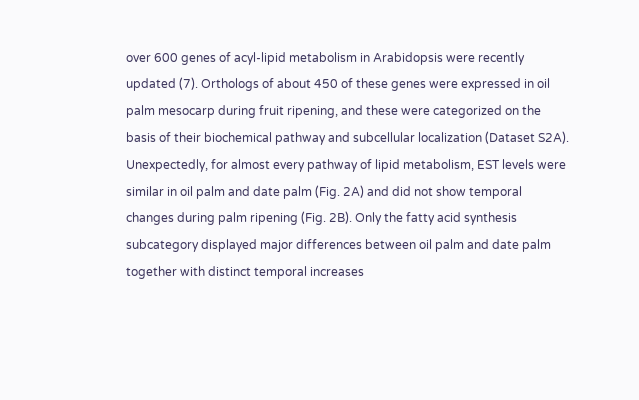over 600 genes of acyl-lipid metabolism in Arabidopsis were recently updated (7). Orthologs of about 450 of these genes were expressed in oil palm mesocarp during fruit ripening, and these were categorized on the basis of their biochemical pathway and subcellular localization (Dataset S2A). Unexpectedly, for almost every pathway of lipid metabolism, EST levels were similar in oil palm and date palm (Fig. 2A) and did not show temporal changes during palm ripening (Fig. 2B). Only the fatty acid synthesis subcategory displayed major differences between oil palm and date palm together with distinct temporal increases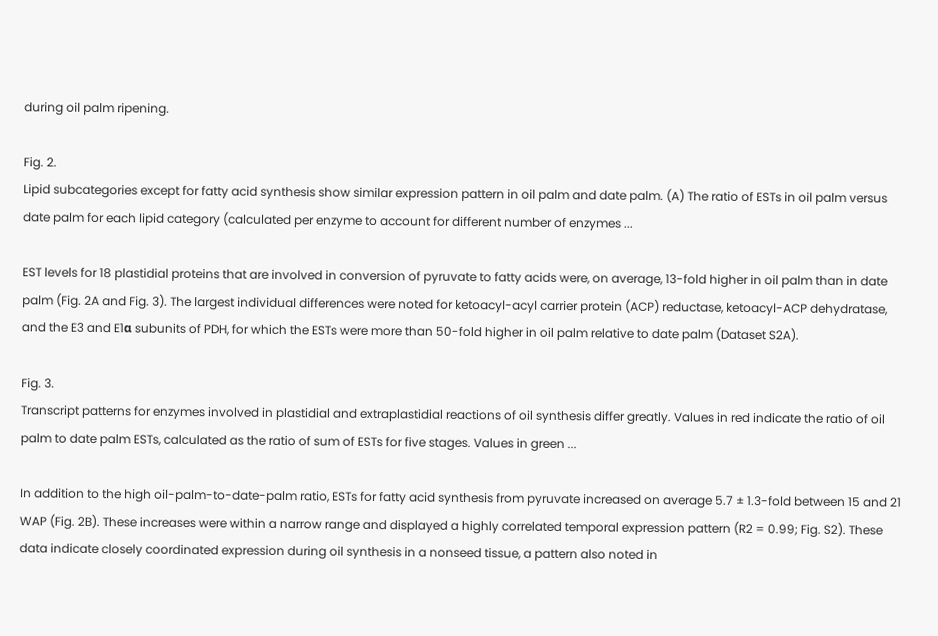during oil palm ripening.

Fig. 2.
Lipid subcategories except for fatty acid synthesis show similar expression pattern in oil palm and date palm. (A) The ratio of ESTs in oil palm versus date palm for each lipid category (calculated per enzyme to account for different number of enzymes ...

EST levels for 18 plastidial proteins that are involved in conversion of pyruvate to fatty acids were, on average, 13-fold higher in oil palm than in date palm (Fig. 2A and Fig. 3). The largest individual differences were noted for ketoacyl-acyl carrier protein (ACP) reductase, ketoacyl-ACP dehydratase, and the E3 and E1α subunits of PDH, for which the ESTs were more than 50-fold higher in oil palm relative to date palm (Dataset S2A).

Fig. 3.
Transcript patterns for enzymes involved in plastidial and extraplastidial reactions of oil synthesis differ greatly. Values in red indicate the ratio of oil palm to date palm ESTs, calculated as the ratio of sum of ESTs for five stages. Values in green ...

In addition to the high oil-palm-to-date-palm ratio, ESTs for fatty acid synthesis from pyruvate increased on average 5.7 ± 1.3-fold between 15 and 21 WAP (Fig. 2B). These increases were within a narrow range and displayed a highly correlated temporal expression pattern (R2 = 0.99; Fig. S2). These data indicate closely coordinated expression during oil synthesis in a nonseed tissue, a pattern also noted in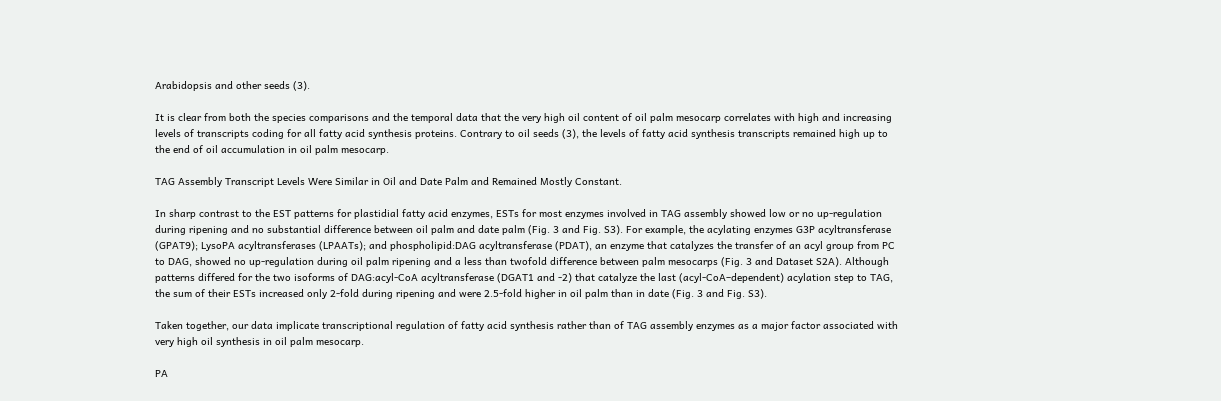Arabidopsis and other seeds (3).

It is clear from both the species comparisons and the temporal data that the very high oil content of oil palm mesocarp correlates with high and increasing levels of transcripts coding for all fatty acid synthesis proteins. Contrary to oil seeds (3), the levels of fatty acid synthesis transcripts remained high up to the end of oil accumulation in oil palm mesocarp.

TAG Assembly Transcript Levels Were Similar in Oil and Date Palm and Remained Mostly Constant.

In sharp contrast to the EST patterns for plastidial fatty acid enzymes, ESTs for most enzymes involved in TAG assembly showed low or no up-regulation during ripening and no substantial difference between oil palm and date palm (Fig. 3 and Fig. S3). For example, the acylating enzymes G3P acyltransferase (GPAT9); LysoPA acyltransferases (LPAATs); and phospholipid:DAG acyltransferase (PDAT), an enzyme that catalyzes the transfer of an acyl group from PC to DAG, showed no up-regulation during oil palm ripening and a less than twofold difference between palm mesocarps (Fig. 3 and Dataset S2A). Although patterns differed for the two isoforms of DAG:acyl-CoA acyltransferase (DGAT1 and -2) that catalyze the last (acyl-CoA–dependent) acylation step to TAG, the sum of their ESTs increased only 2-fold during ripening and were 2.5-fold higher in oil palm than in date (Fig. 3 and Fig. S3).

Taken together, our data implicate transcriptional regulation of fatty acid synthesis rather than of TAG assembly enzymes as a major factor associated with very high oil synthesis in oil palm mesocarp.

PA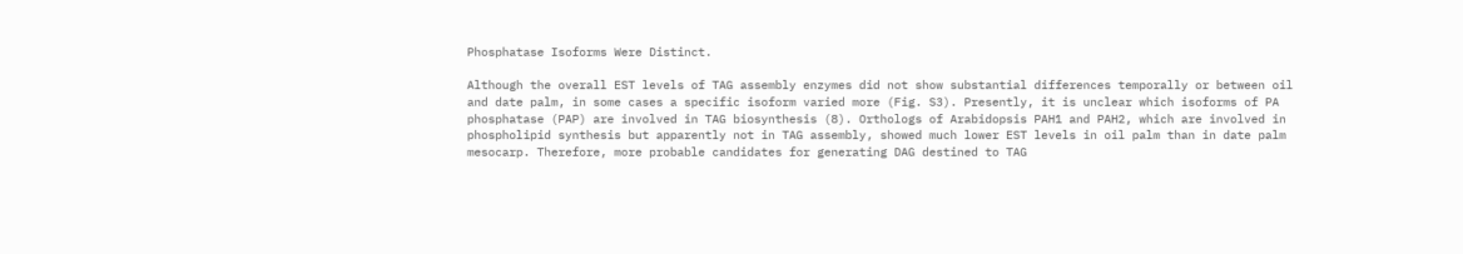Phosphatase Isoforms Were Distinct.

Although the overall EST levels of TAG assembly enzymes did not show substantial differences temporally or between oil and date palm, in some cases a specific isoform varied more (Fig. S3). Presently, it is unclear which isoforms of PA phosphatase (PAP) are involved in TAG biosynthesis (8). Orthologs of Arabidopsis PAH1 and PAH2, which are involved in phospholipid synthesis but apparently not in TAG assembly, showed much lower EST levels in oil palm than in date palm mesocarp. Therefore, more probable candidates for generating DAG destined to TAG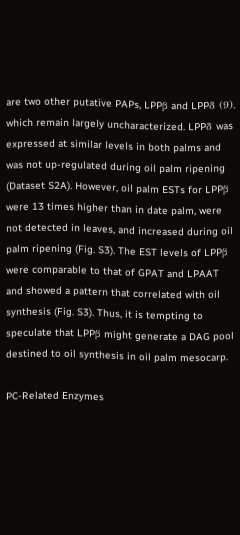are two other putative PAPs, LPPβ and LPPδ (9), which remain largely uncharacterized. LPPδ was expressed at similar levels in both palms and was not up-regulated during oil palm ripening (Dataset S2A). However, oil palm ESTs for LPPβ were 13 times higher than in date palm, were not detected in leaves, and increased during oil palm ripening (Fig. S3). The EST levels of LPPβ were comparable to that of GPAT and LPAAT and showed a pattern that correlated with oil synthesis (Fig. S3). Thus, it is tempting to speculate that LPPβ might generate a DAG pool destined to oil synthesis in oil palm mesocarp.

PC-Related Enzymes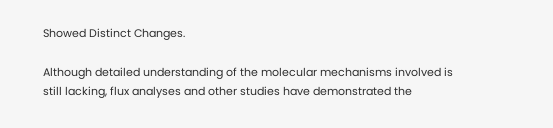Showed Distinct Changes.

Although detailed understanding of the molecular mechanisms involved is still lacking, flux analyses and other studies have demonstrated the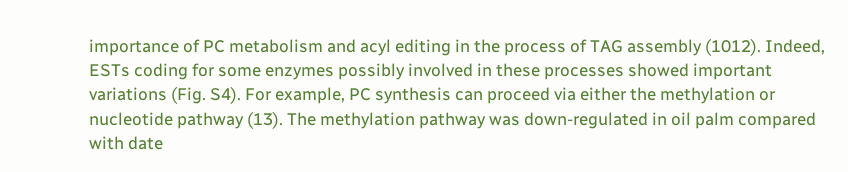importance of PC metabolism and acyl editing in the process of TAG assembly (1012). Indeed, ESTs coding for some enzymes possibly involved in these processes showed important variations (Fig. S4). For example, PC synthesis can proceed via either the methylation or nucleotide pathway (13). The methylation pathway was down-regulated in oil palm compared with date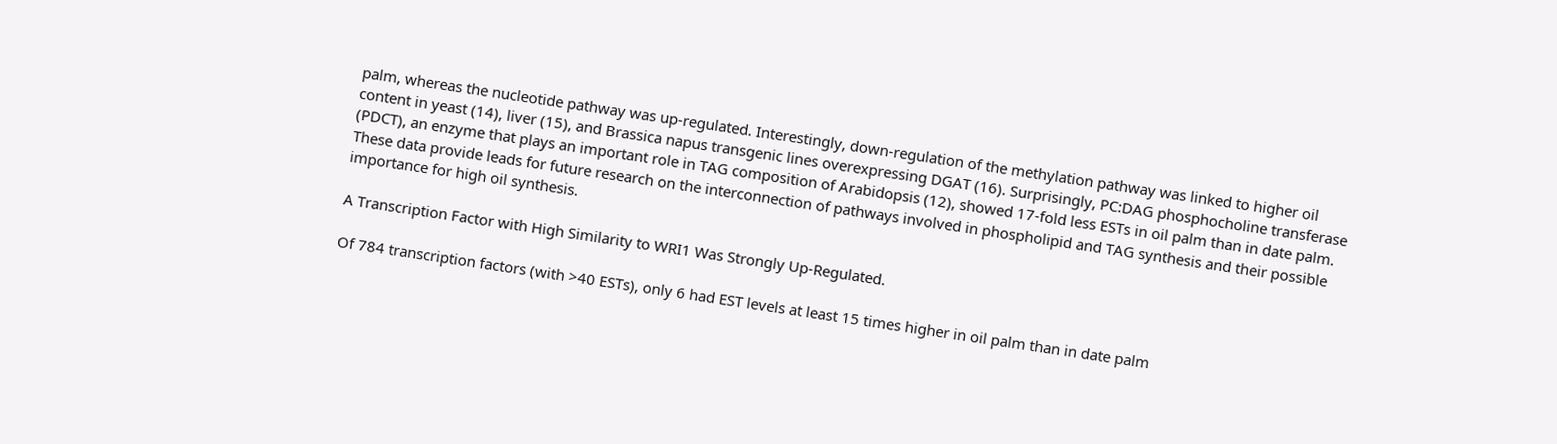palm, whereas the nucleotide pathway was up-regulated. Interestingly, down-regulation of the methylation pathway was linked to higher oil content in yeast (14), liver (15), and Brassica napus transgenic lines overexpressing DGAT (16). Surprisingly, PC:DAG phosphocholine transferase (PDCT), an enzyme that plays an important role in TAG composition of Arabidopsis (12), showed 17-fold less ESTs in oil palm than in date palm. These data provide leads for future research on the interconnection of pathways involved in phospholipid and TAG synthesis and their possible importance for high oil synthesis.

A Transcription Factor with High Similarity to WRI1 Was Strongly Up-Regulated.

Of 784 transcription factors (with >40 ESTs), only 6 had EST levels at least 15 times higher in oil palm than in date palm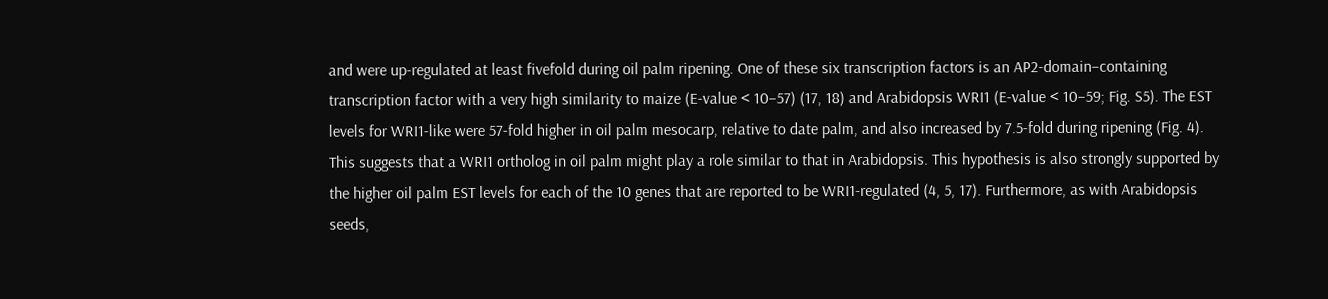and were up-regulated at least fivefold during oil palm ripening. One of these six transcription factors is an AP2-domain–containing transcription factor with a very high similarity to maize (E-value < 10−57) (17, 18) and Arabidopsis WRI1 (E-value < 10−59; Fig. S5). The EST levels for WRI1-like were 57-fold higher in oil palm mesocarp, relative to date palm, and also increased by 7.5-fold during ripening (Fig. 4). This suggests that a WRI1 ortholog in oil palm might play a role similar to that in Arabidopsis. This hypothesis is also strongly supported by the higher oil palm EST levels for each of the 10 genes that are reported to be WRI1-regulated (4, 5, 17). Furthermore, as with Arabidopsis seeds,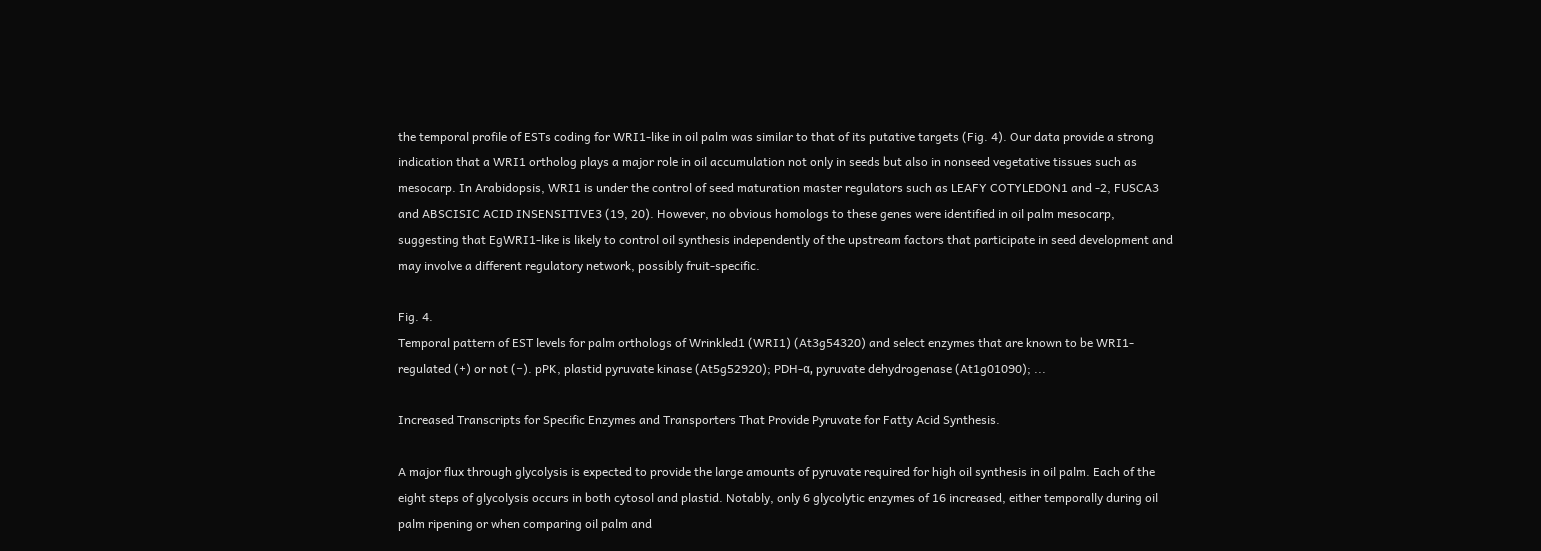the temporal profile of ESTs coding for WRI1-like in oil palm was similar to that of its putative targets (Fig. 4). Our data provide a strong indication that a WRI1 ortholog plays a major role in oil accumulation not only in seeds but also in nonseed vegetative tissues such as mesocarp. In Arabidopsis, WRI1 is under the control of seed maturation master regulators such as LEAFY COTYLEDON1 and -2, FUSCA3 and ABSCISIC ACID INSENSITIVE3 (19, 20). However, no obvious homologs to these genes were identified in oil palm mesocarp, suggesting that EgWRI1-like is likely to control oil synthesis independently of the upstream factors that participate in seed development and may involve a different regulatory network, possibly fruit-specific.

Fig. 4.
Temporal pattern of EST levels for palm orthologs of Wrinkled1 (WRI1) (At3g54320) and select enzymes that are known to be WRI1-regulated (+) or not (−). pPK, plastid pyruvate kinase (At5g52920); PDH-α, pyruvate dehydrogenase (At1g01090); ...

Increased Transcripts for Specific Enzymes and Transporters That Provide Pyruvate for Fatty Acid Synthesis.

A major flux through glycolysis is expected to provide the large amounts of pyruvate required for high oil synthesis in oil palm. Each of the eight steps of glycolysis occurs in both cytosol and plastid. Notably, only 6 glycolytic enzymes of 16 increased, either temporally during oil palm ripening or when comparing oil palm and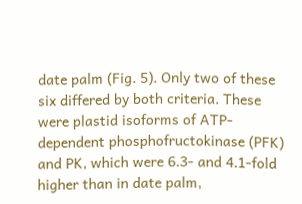date palm (Fig. 5). Only two of these six differed by both criteria. These were plastid isoforms of ATP-dependent phosphofructokinase (PFK) and PK, which were 6.3- and 4.1-fold higher than in date palm,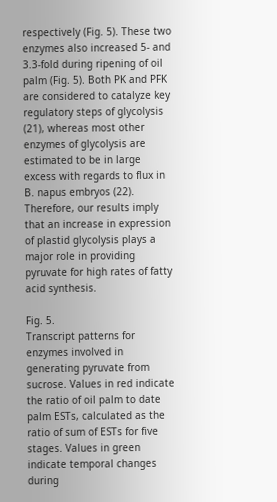respectively (Fig. 5). These two enzymes also increased 5- and 3.3-fold during ripening of oil palm (Fig. 5). Both PK and PFK are considered to catalyze key regulatory steps of glycolysis (21), whereas most other enzymes of glycolysis are estimated to be in large excess with regards to flux in B. napus embryos (22). Therefore, our results imply that an increase in expression of plastid glycolysis plays a major role in providing pyruvate for high rates of fatty acid synthesis.

Fig. 5.
Transcript patterns for enzymes involved in generating pyruvate from sucrose. Values in red indicate the ratio of oil palm to date palm ESTs, calculated as the ratio of sum of ESTs for five stages. Values in green indicate temporal changes during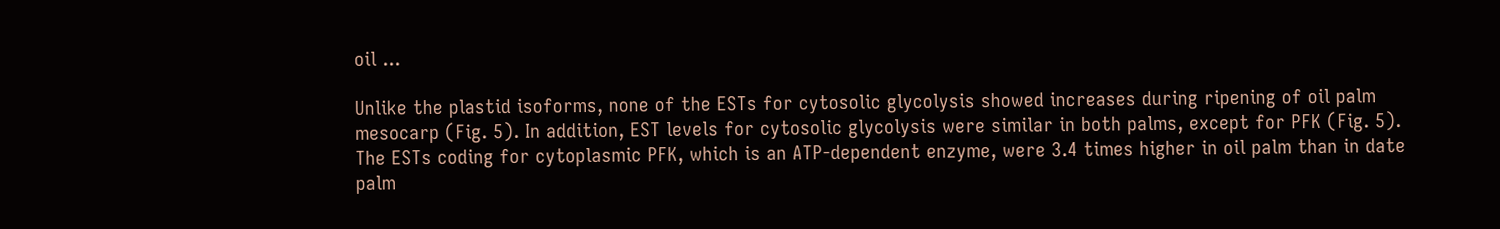oil ...

Unlike the plastid isoforms, none of the ESTs for cytosolic glycolysis showed increases during ripening of oil palm mesocarp (Fig. 5). In addition, EST levels for cytosolic glycolysis were similar in both palms, except for PFK (Fig. 5). The ESTs coding for cytoplasmic PFK, which is an ATP-dependent enzyme, were 3.4 times higher in oil palm than in date palm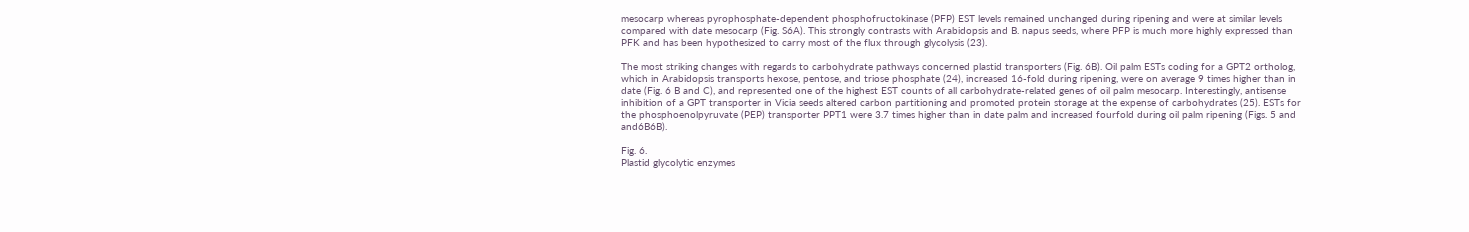mesocarp whereas pyrophosphate-dependent phosphofructokinase (PFP) EST levels remained unchanged during ripening and were at similar levels compared with date mesocarp (Fig. S6A). This strongly contrasts with Arabidopsis and B. napus seeds, where PFP is much more highly expressed than PFK and has been hypothesized to carry most of the flux through glycolysis (23).

The most striking changes with regards to carbohydrate pathways concerned plastid transporters (Fig. 6B). Oil palm ESTs coding for a GPT2 ortholog, which in Arabidopsis transports hexose, pentose, and triose phosphate (24), increased 16-fold during ripening, were on average 9 times higher than in date (Fig. 6 B and C), and represented one of the highest EST counts of all carbohydrate-related genes of oil palm mesocarp. Interestingly, antisense inhibition of a GPT transporter in Vicia seeds altered carbon partitioning and promoted protein storage at the expense of carbohydrates (25). ESTs for the phosphoenolpyruvate (PEP) transporter PPT1 were 3.7 times higher than in date palm and increased fourfold during oil palm ripening (Figs. 5 and and6B6B).

Fig. 6.
Plastid glycolytic enzymes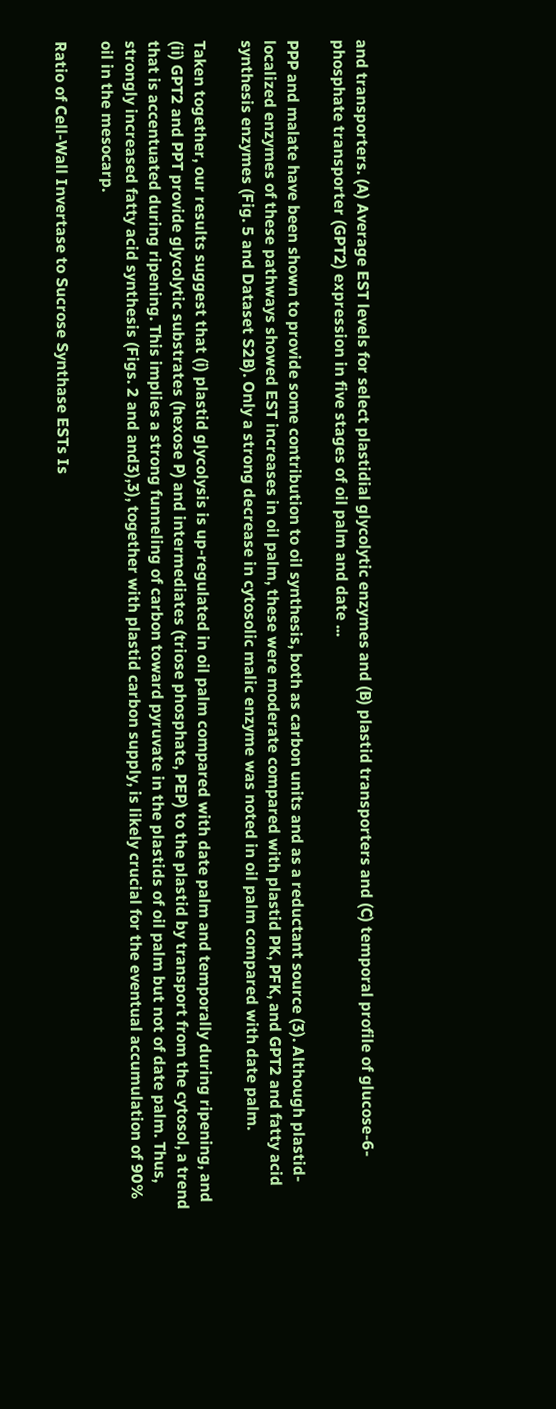and transporters. (A) Average EST levels for select plastidial glycolytic enzymes and (B) plastid transporters and (C) temporal profile of glucose-6-phosphate transporter (GPT2) expression in five stages of oil palm and date ...

PPP and malate have been shown to provide some contribution to oil synthesis, both as carbon units and as a reductant source (3). Although plastid-localized enzymes of these pathways showed EST increases in oil palm, these were moderate compared with plastid PK, PFK, and GPT2 and fatty acid synthesis enzymes (Fig. 5 and Dataset S2B). Only a strong decrease in cytosolic malic enzyme was noted in oil palm compared with date palm.

Taken together, our results suggest that (i) plastid glycolysis is up-regulated in oil palm compared with date palm and temporally during ripening, and (ii) GPT2 and PPT provide glycolytic substrates (hexose P) and intermediates (triose phosphate, PEP) to the plastid by transport from the cytosol, a trend that is accentuated during ripening. This implies a strong funneling of carbon toward pyruvate in the plastids of oil palm but not of date palm. Thus, strongly increased fatty acid synthesis (Figs. 2 and and3),3), together with plastid carbon supply, is likely crucial for the eventual accumulation of 90% oil in the mesocarp.

Ratio of Cell-Wall Invertase to Sucrose Synthase ESTs Is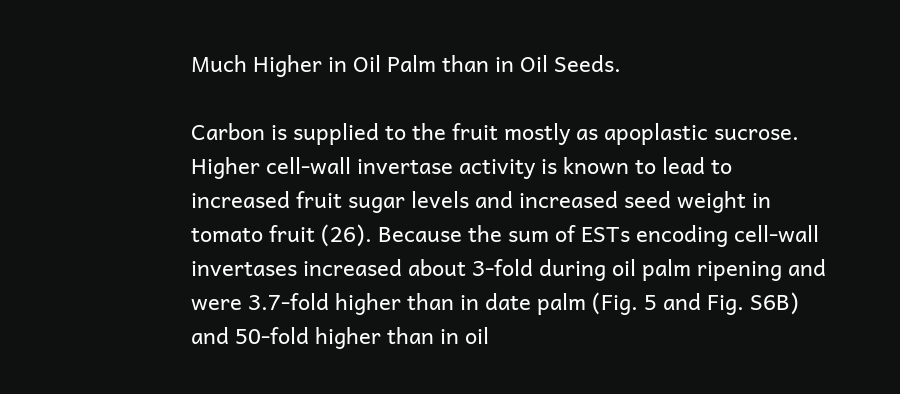Much Higher in Oil Palm than in Oil Seeds.

Carbon is supplied to the fruit mostly as apoplastic sucrose. Higher cell-wall invertase activity is known to lead to increased fruit sugar levels and increased seed weight in tomato fruit (26). Because the sum of ESTs encoding cell-wall invertases increased about 3-fold during oil palm ripening and were 3.7-fold higher than in date palm (Fig. 5 and Fig. S6B) and 50-fold higher than in oil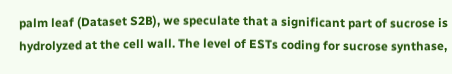palm leaf (Dataset S2B), we speculate that a significant part of sucrose is hydrolyzed at the cell wall. The level of ESTs coding for sucrose synthase,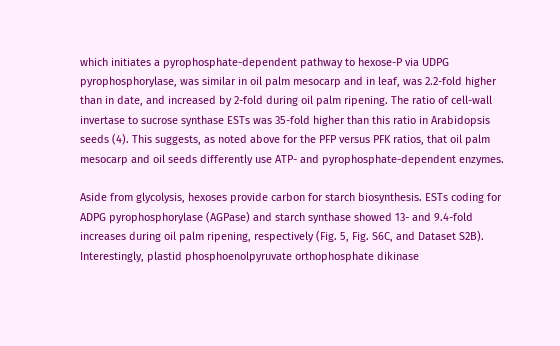which initiates a pyrophosphate-dependent pathway to hexose-P via UDPG pyrophosphorylase, was similar in oil palm mesocarp and in leaf, was 2.2-fold higher than in date, and increased by 2-fold during oil palm ripening. The ratio of cell-wall invertase to sucrose synthase ESTs was 35-fold higher than this ratio in Arabidopsis seeds (4). This suggests, as noted above for the PFP versus PFK ratios, that oil palm mesocarp and oil seeds differently use ATP- and pyrophosphate-dependent enzymes.

Aside from glycolysis, hexoses provide carbon for starch biosynthesis. ESTs coding for ADPG pyrophosphorylase (AGPase) and starch synthase showed 13- and 9.4-fold increases during oil palm ripening, respectively (Fig. 5, Fig. S6C, and Dataset S2B). Interestingly, plastid phosphoenolpyruvate orthophosphate dikinase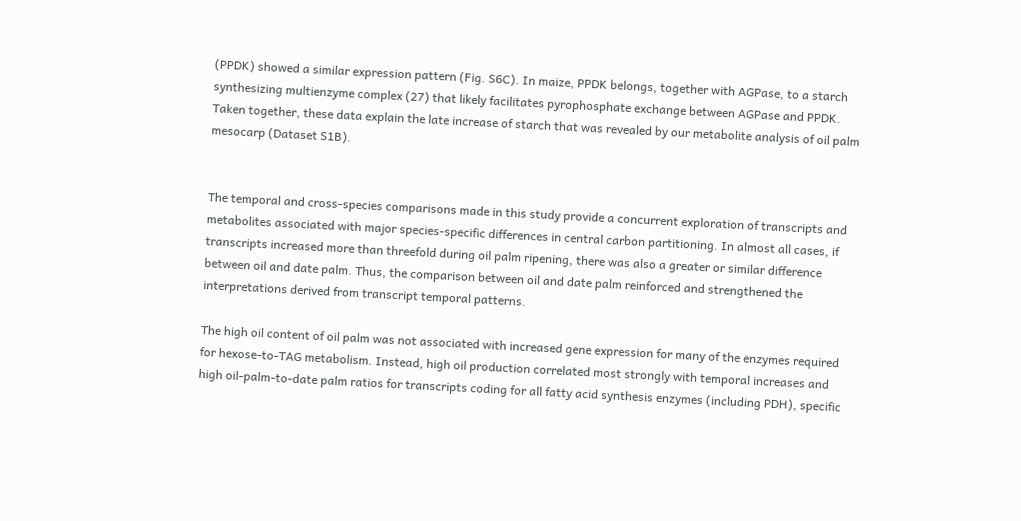(PPDK) showed a similar expression pattern (Fig. S6C). In maize, PPDK belongs, together with AGPase, to a starch synthesizing multienzyme complex (27) that likely facilitates pyrophosphate exchange between AGPase and PPDK. Taken together, these data explain the late increase of starch that was revealed by our metabolite analysis of oil palm mesocarp (Dataset S1B).


The temporal and cross-species comparisons made in this study provide a concurrent exploration of transcripts and metabolites associated with major species-specific differences in central carbon partitioning. In almost all cases, if transcripts increased more than threefold during oil palm ripening, there was also a greater or similar difference between oil and date palm. Thus, the comparison between oil and date palm reinforced and strengthened the interpretations derived from transcript temporal patterns.

The high oil content of oil palm was not associated with increased gene expression for many of the enzymes required for hexose-to-TAG metabolism. Instead, high oil production correlated most strongly with temporal increases and high oil-palm-to-date palm ratios for transcripts coding for all fatty acid synthesis enzymes (including PDH), specific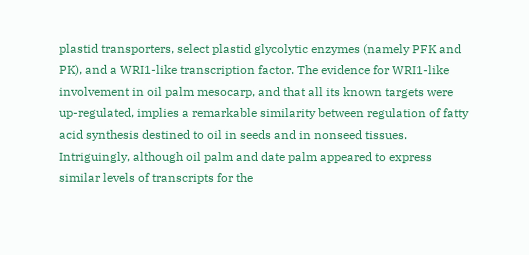plastid transporters, select plastid glycolytic enzymes (namely PFK and PK), and a WRI1-like transcription factor. The evidence for WRI1-like involvement in oil palm mesocarp, and that all its known targets were up-regulated, implies a remarkable similarity between regulation of fatty acid synthesis destined to oil in seeds and in nonseed tissues. Intriguingly, although oil palm and date palm appeared to express similar levels of transcripts for the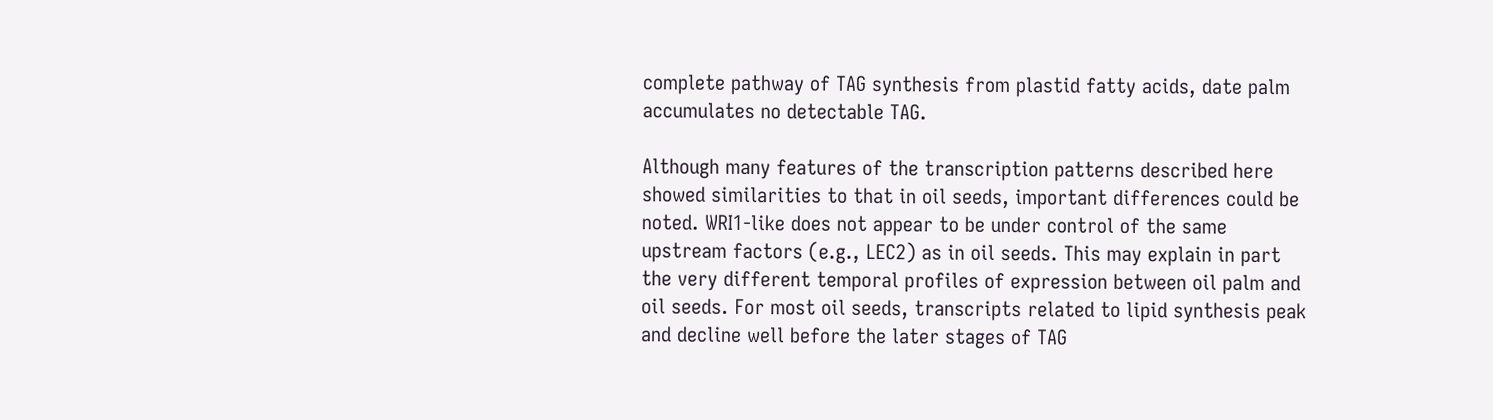complete pathway of TAG synthesis from plastid fatty acids, date palm accumulates no detectable TAG.

Although many features of the transcription patterns described here showed similarities to that in oil seeds, important differences could be noted. WRI1-like does not appear to be under control of the same upstream factors (e.g., LEC2) as in oil seeds. This may explain in part the very different temporal profiles of expression between oil palm and oil seeds. For most oil seeds, transcripts related to lipid synthesis peak and decline well before the later stages of TAG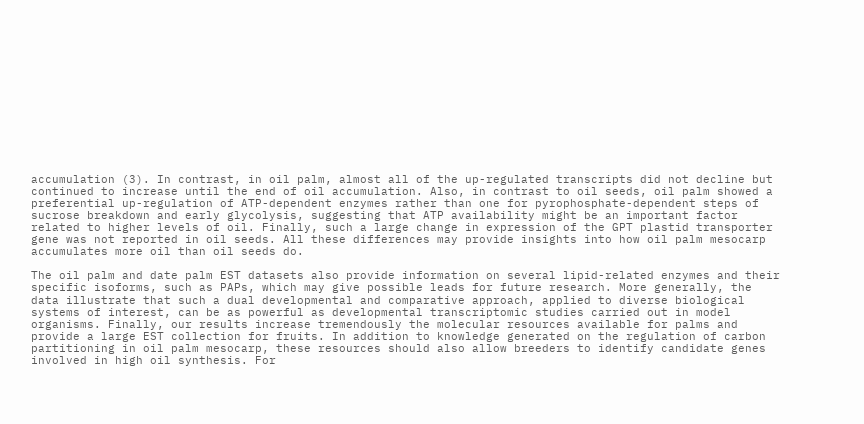accumulation (3). In contrast, in oil palm, almost all of the up-regulated transcripts did not decline but continued to increase until the end of oil accumulation. Also, in contrast to oil seeds, oil palm showed a preferential up-regulation of ATP-dependent enzymes rather than one for pyrophosphate-dependent steps of sucrose breakdown and early glycolysis, suggesting that ATP availability might be an important factor related to higher levels of oil. Finally, such a large change in expression of the GPT plastid transporter gene was not reported in oil seeds. All these differences may provide insights into how oil palm mesocarp accumulates more oil than oil seeds do.

The oil palm and date palm EST datasets also provide information on several lipid-related enzymes and their specific isoforms, such as PAPs, which may give possible leads for future research. More generally, the data illustrate that such a dual developmental and comparative approach, applied to diverse biological systems of interest, can be as powerful as developmental transcriptomic studies carried out in model organisms. Finally, our results increase tremendously the molecular resources available for palms and provide a large EST collection for fruits. In addition to knowledge generated on the regulation of carbon partitioning in oil palm mesocarp, these resources should also allow breeders to identify candidate genes involved in high oil synthesis. For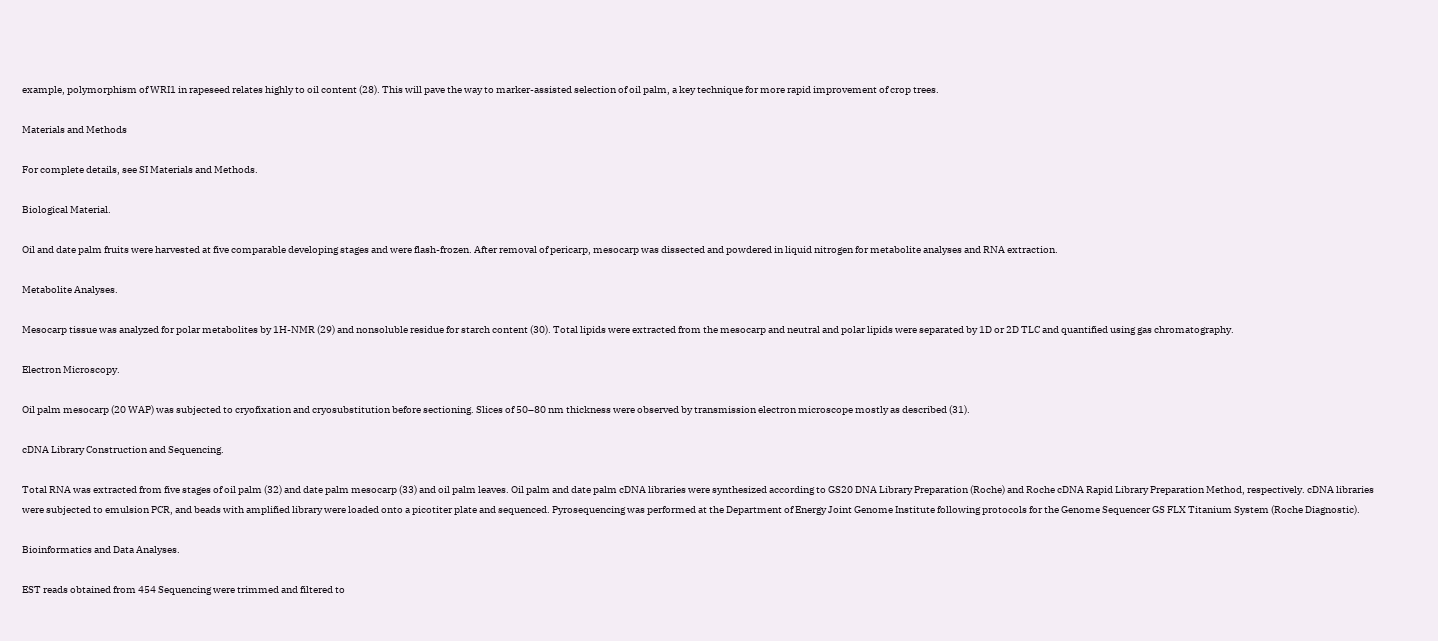example, polymorphism of WRI1 in rapeseed relates highly to oil content (28). This will pave the way to marker-assisted selection of oil palm, a key technique for more rapid improvement of crop trees.

Materials and Methods

For complete details, see SI Materials and Methods.

Biological Material.

Oil and date palm fruits were harvested at five comparable developing stages and were flash-frozen. After removal of pericarp, mesocarp was dissected and powdered in liquid nitrogen for metabolite analyses and RNA extraction.

Metabolite Analyses.

Mesocarp tissue was analyzed for polar metabolites by 1H-NMR (29) and nonsoluble residue for starch content (30). Total lipids were extracted from the mesocarp and neutral and polar lipids were separated by 1D or 2D TLC and quantified using gas chromatography.

Electron Microscopy.

Oil palm mesocarp (20 WAP) was subjected to cryofixation and cryosubstitution before sectioning. Slices of 50–80 nm thickness were observed by transmission electron microscope mostly as described (31).

cDNA Library Construction and Sequencing.

Total RNA was extracted from five stages of oil palm (32) and date palm mesocarp (33) and oil palm leaves. Oil palm and date palm cDNA libraries were synthesized according to GS20 DNA Library Preparation (Roche) and Roche cDNA Rapid Library Preparation Method, respectively. cDNA libraries were subjected to emulsion PCR, and beads with amplified library were loaded onto a picotiter plate and sequenced. Pyrosequencing was performed at the Department of Energy Joint Genome Institute following protocols for the Genome Sequencer GS FLX Titanium System (Roche Diagnostic).

Bioinformatics and Data Analyses.

EST reads obtained from 454 Sequencing were trimmed and filtered to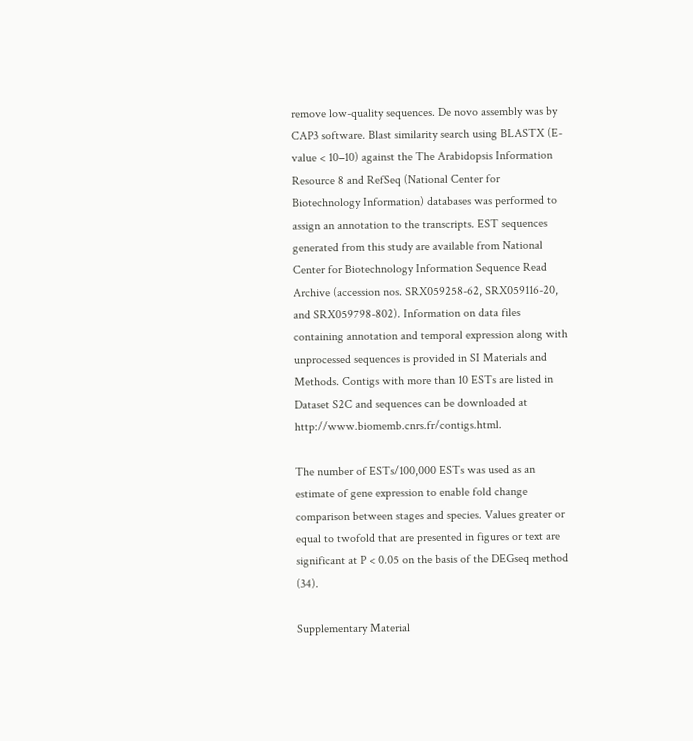remove low-quality sequences. De novo assembly was by CAP3 software. Blast similarity search using BLASTX (E-value < 10−10) against the The Arabidopsis Information Resource 8 and RefSeq (National Center for Biotechnology Information) databases was performed to assign an annotation to the transcripts. EST sequences generated from this study are available from National Center for Biotechnology Information Sequence Read Archive (accession nos. SRX059258-62, SRX059116-20, and SRX059798-802). Information on data files containing annotation and temporal expression along with unprocessed sequences is provided in SI Materials and Methods. Contigs with more than 10 ESTs are listed in Dataset S2C and sequences can be downloaded at http://www.biomemb.cnrs.fr/contigs.html.

The number of ESTs/100,000 ESTs was used as an estimate of gene expression to enable fold change comparison between stages and species. Values greater or equal to twofold that are presented in figures or text are significant at P < 0.05 on the basis of the DEGseq method (34).

Supplementary Material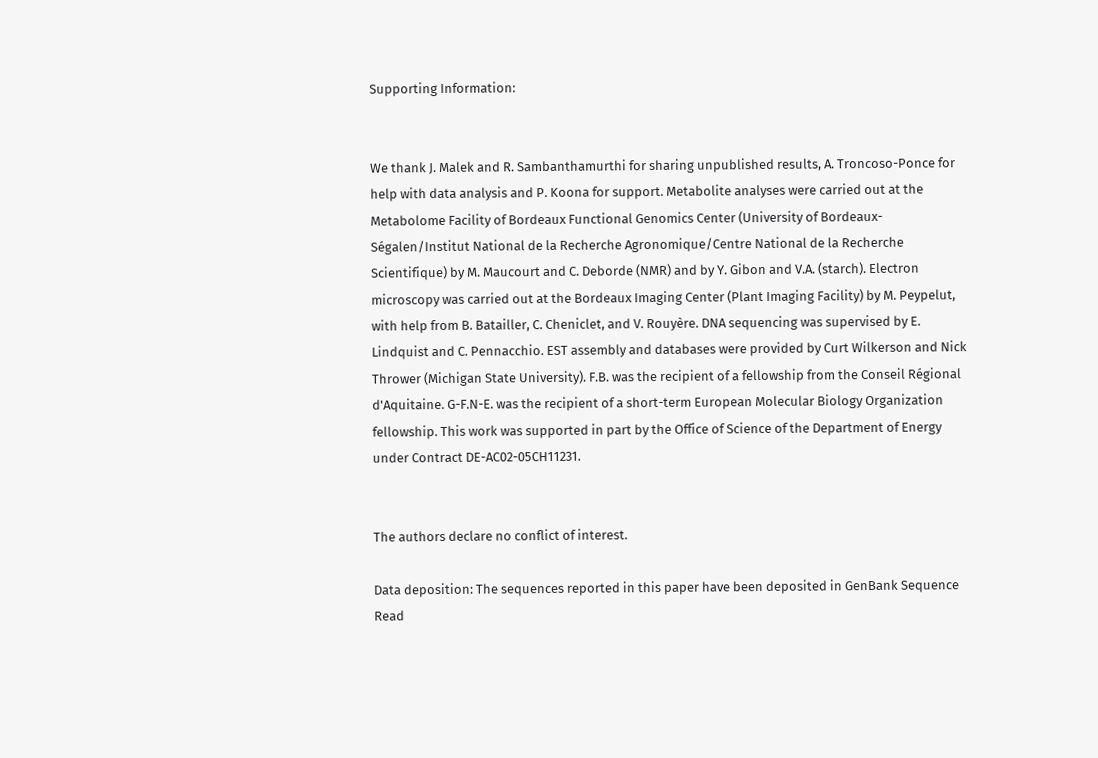Supporting Information:


We thank J. Malek and R. Sambanthamurthi for sharing unpublished results, A. Troncoso-Ponce for help with data analysis and P. Koona for support. Metabolite analyses were carried out at the Metabolome Facility of Bordeaux Functional Genomics Center (University of Bordeaux-Ségalen/Institut National de la Recherche Agronomique/Centre National de la Recherche Scientifique) by M. Maucourt and C. Deborde (NMR) and by Y. Gibon and V.A. (starch). Electron microscopy was carried out at the Bordeaux Imaging Center (Plant Imaging Facility) by M. Peypelut, with help from B. Batailler, C. Cheniclet, and V. Rouyère. DNA sequencing was supervised by E. Lindquist and C. Pennacchio. EST assembly and databases were provided by Curt Wilkerson and Nick Thrower (Michigan State University). F.B. was the recipient of a fellowship from the Conseil Régional d'Aquitaine. G-F.N-E. was the recipient of a short-term European Molecular Biology Organization fellowship. This work was supported in part by the Office of Science of the Department of Energy under Contract DE-AC02-05CH11231.


The authors declare no conflict of interest.

Data deposition: The sequences reported in this paper have been deposited in GenBank Sequence Read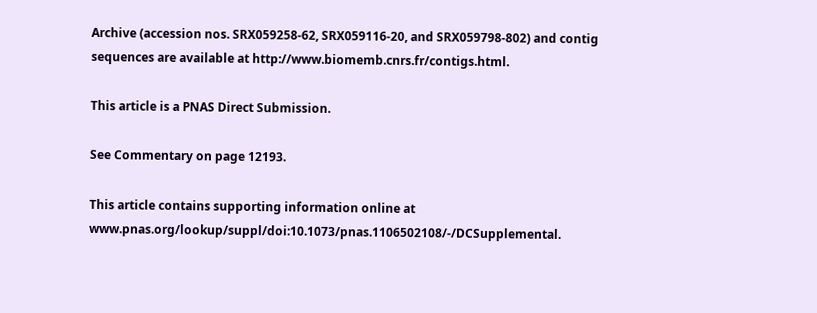Archive (accession nos. SRX059258-62, SRX059116-20, and SRX059798-802) and contig sequences are available at http://www.biomemb.cnrs.fr/contigs.html.

This article is a PNAS Direct Submission.

See Commentary on page 12193.

This article contains supporting information online at www.pnas.org/lookup/suppl/doi:10.1073/pnas.1106502108/-/DCSupplemental.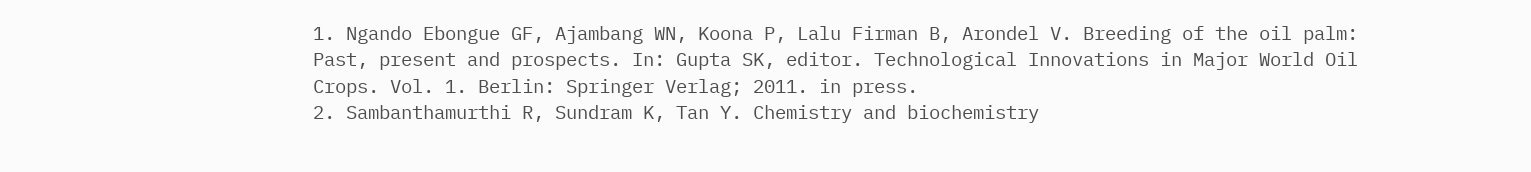1. Ngando Ebongue GF, Ajambang WN, Koona P, Lalu Firman B, Arondel V. Breeding of the oil palm: Past, present and prospects. In: Gupta SK, editor. Technological Innovations in Major World Oil Crops. Vol. 1. Berlin: Springer Verlag; 2011. in press.
2. Sambanthamurthi R, Sundram K, Tan Y. Chemistry and biochemistry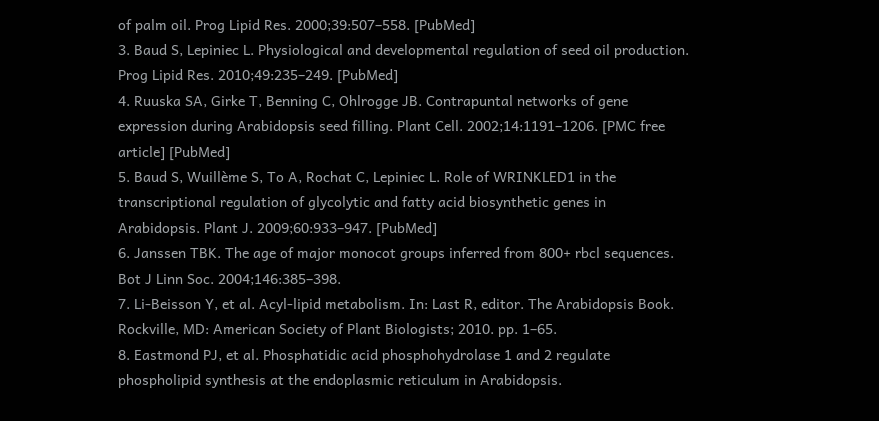of palm oil. Prog Lipid Res. 2000;39:507–558. [PubMed]
3. Baud S, Lepiniec L. Physiological and developmental regulation of seed oil production. Prog Lipid Res. 2010;49:235–249. [PubMed]
4. Ruuska SA, Girke T, Benning C, Ohlrogge JB. Contrapuntal networks of gene expression during Arabidopsis seed filling. Plant Cell. 2002;14:1191–1206. [PMC free article] [PubMed]
5. Baud S, Wuillème S, To A, Rochat C, Lepiniec L. Role of WRINKLED1 in the transcriptional regulation of glycolytic and fatty acid biosynthetic genes in Arabidopsis. Plant J. 2009;60:933–947. [PubMed]
6. Janssen TBK. The age of major monocot groups inferred from 800+ rbcl sequences. Bot J Linn Soc. 2004;146:385–398.
7. Li-Beisson Y, et al. Acyl-lipid metabolism. In: Last R, editor. The Arabidopsis Book. Rockville, MD: American Society of Plant Biologists; 2010. pp. 1–65.
8. Eastmond PJ, et al. Phosphatidic acid phosphohydrolase 1 and 2 regulate phospholipid synthesis at the endoplasmic reticulum in Arabidopsis.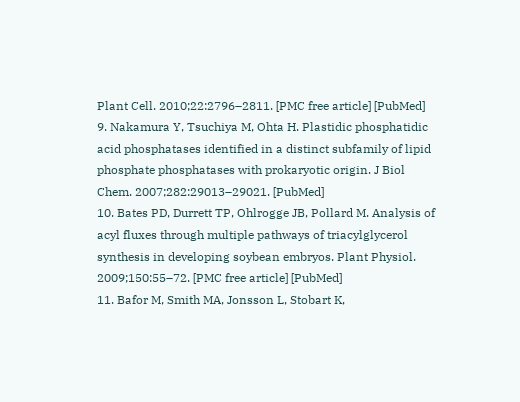Plant Cell. 2010;22:2796–2811. [PMC free article] [PubMed]
9. Nakamura Y, Tsuchiya M, Ohta H. Plastidic phosphatidic acid phosphatases identified in a distinct subfamily of lipid phosphate phosphatases with prokaryotic origin. J Biol Chem. 2007;282:29013–29021. [PubMed]
10. Bates PD, Durrett TP, Ohlrogge JB, Pollard M. Analysis of acyl fluxes through multiple pathways of triacylglycerol synthesis in developing soybean embryos. Plant Physiol. 2009;150:55–72. [PMC free article] [PubMed]
11. Bafor M, Smith MA, Jonsson L, Stobart K,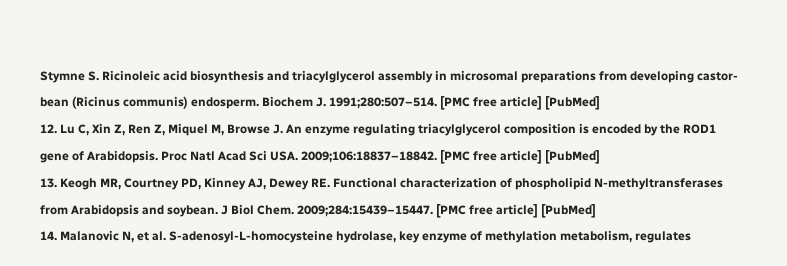Stymne S. Ricinoleic acid biosynthesis and triacylglycerol assembly in microsomal preparations from developing castor-bean (Ricinus communis) endosperm. Biochem J. 1991;280:507–514. [PMC free article] [PubMed]
12. Lu C, Xin Z, Ren Z, Miquel M, Browse J. An enzyme regulating triacylglycerol composition is encoded by the ROD1 gene of Arabidopsis. Proc Natl Acad Sci USA. 2009;106:18837–18842. [PMC free article] [PubMed]
13. Keogh MR, Courtney PD, Kinney AJ, Dewey RE. Functional characterization of phospholipid N-methyltransferases from Arabidopsis and soybean. J Biol Chem. 2009;284:15439–15447. [PMC free article] [PubMed]
14. Malanovic N, et al. S-adenosyl-L-homocysteine hydrolase, key enzyme of methylation metabolism, regulates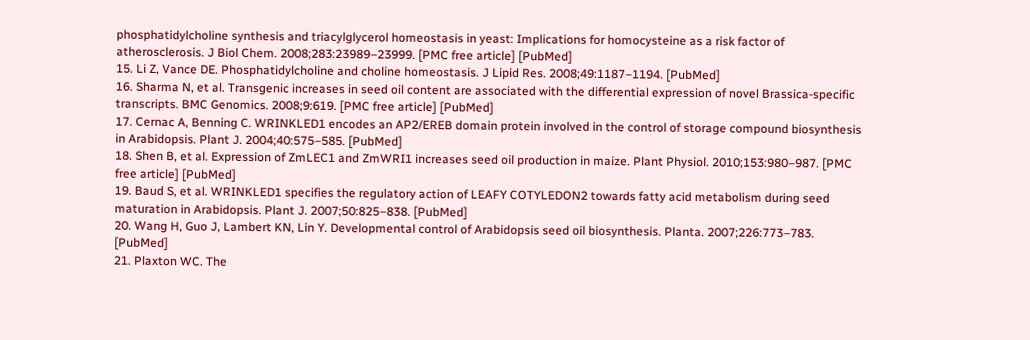phosphatidylcholine synthesis and triacylglycerol homeostasis in yeast: Implications for homocysteine as a risk factor of atherosclerosis. J Biol Chem. 2008;283:23989–23999. [PMC free article] [PubMed]
15. Li Z, Vance DE. Phosphatidylcholine and choline homeostasis. J Lipid Res. 2008;49:1187–1194. [PubMed]
16. Sharma N, et al. Transgenic increases in seed oil content are associated with the differential expression of novel Brassica-specific transcripts. BMC Genomics. 2008;9:619. [PMC free article] [PubMed]
17. Cernac A, Benning C. WRINKLED1 encodes an AP2/EREB domain protein involved in the control of storage compound biosynthesis in Arabidopsis. Plant J. 2004;40:575–585. [PubMed]
18. Shen B, et al. Expression of ZmLEC1 and ZmWRI1 increases seed oil production in maize. Plant Physiol. 2010;153:980–987. [PMC free article] [PubMed]
19. Baud S, et al. WRINKLED1 specifies the regulatory action of LEAFY COTYLEDON2 towards fatty acid metabolism during seed maturation in Arabidopsis. Plant J. 2007;50:825–838. [PubMed]
20. Wang H, Guo J, Lambert KN, Lin Y. Developmental control of Arabidopsis seed oil biosynthesis. Planta. 2007;226:773–783. [PubMed]
21. Plaxton WC. The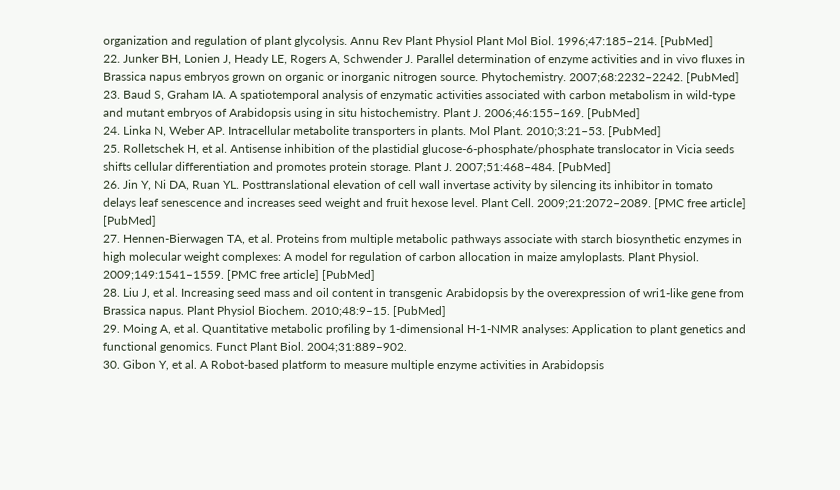organization and regulation of plant glycolysis. Annu Rev Plant Physiol Plant Mol Biol. 1996;47:185–214. [PubMed]
22. Junker BH, Lonien J, Heady LE, Rogers A, Schwender J. Parallel determination of enzyme activities and in vivo fluxes in Brassica napus embryos grown on organic or inorganic nitrogen source. Phytochemistry. 2007;68:2232–2242. [PubMed]
23. Baud S, Graham IA. A spatiotemporal analysis of enzymatic activities associated with carbon metabolism in wild-type and mutant embryos of Arabidopsis using in situ histochemistry. Plant J. 2006;46:155–169. [PubMed]
24. Linka N, Weber AP. Intracellular metabolite transporters in plants. Mol Plant. 2010;3:21–53. [PubMed]
25. Rolletschek H, et al. Antisense inhibition of the plastidial glucose-6-phosphate/phosphate translocator in Vicia seeds shifts cellular differentiation and promotes protein storage. Plant J. 2007;51:468–484. [PubMed]
26. Jin Y, Ni DA, Ruan YL. Posttranslational elevation of cell wall invertase activity by silencing its inhibitor in tomato delays leaf senescence and increases seed weight and fruit hexose level. Plant Cell. 2009;21:2072–2089. [PMC free article] [PubMed]
27. Hennen-Bierwagen TA, et al. Proteins from multiple metabolic pathways associate with starch biosynthetic enzymes in high molecular weight complexes: A model for regulation of carbon allocation in maize amyloplasts. Plant Physiol. 2009;149:1541–1559. [PMC free article] [PubMed]
28. Liu J, et al. Increasing seed mass and oil content in transgenic Arabidopsis by the overexpression of wri1-like gene from Brassica napus. Plant Physiol Biochem. 2010;48:9–15. [PubMed]
29. Moing A, et al. Quantitative metabolic profiling by 1-dimensional H-1-NMR analyses: Application to plant genetics and functional genomics. Funct Plant Biol. 2004;31:889–902.
30. Gibon Y, et al. A Robot-based platform to measure multiple enzyme activities in Arabidopsis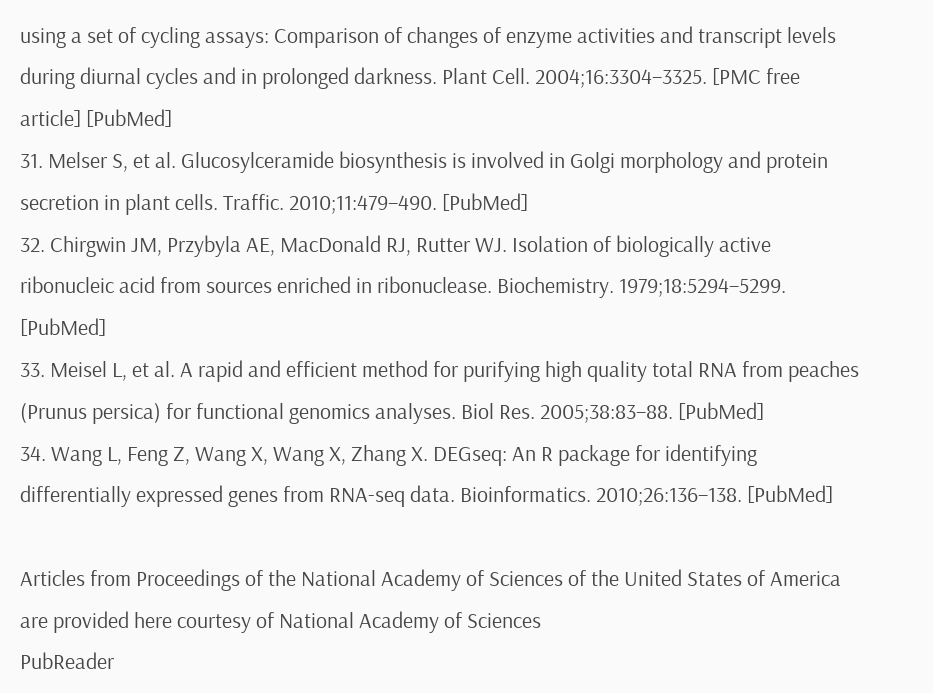using a set of cycling assays: Comparison of changes of enzyme activities and transcript levels during diurnal cycles and in prolonged darkness. Plant Cell. 2004;16:3304–3325. [PMC free article] [PubMed]
31. Melser S, et al. Glucosylceramide biosynthesis is involved in Golgi morphology and protein secretion in plant cells. Traffic. 2010;11:479–490. [PubMed]
32. Chirgwin JM, Przybyla AE, MacDonald RJ, Rutter WJ. Isolation of biologically active ribonucleic acid from sources enriched in ribonuclease. Biochemistry. 1979;18:5294–5299. [PubMed]
33. Meisel L, et al. A rapid and efficient method for purifying high quality total RNA from peaches (Prunus persica) for functional genomics analyses. Biol Res. 2005;38:83–88. [PubMed]
34. Wang L, Feng Z, Wang X, Wang X, Zhang X. DEGseq: An R package for identifying differentially expressed genes from RNA-seq data. Bioinformatics. 2010;26:136–138. [PubMed]

Articles from Proceedings of the National Academy of Sciences of the United States of America are provided here courtesy of National Academy of Sciences
PubReader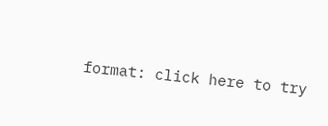format: click here to try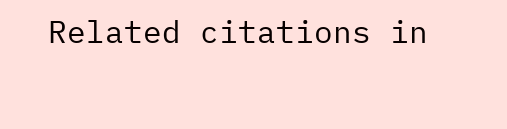Related citations in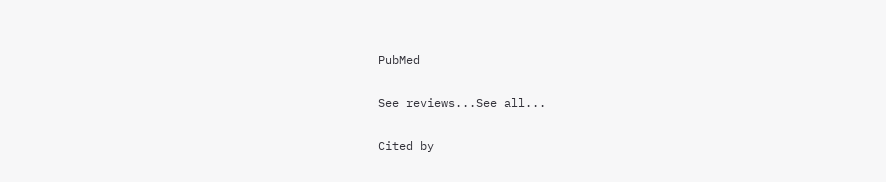PubMed

See reviews...See all...

Cited by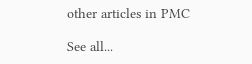other articles in PMC

See all...